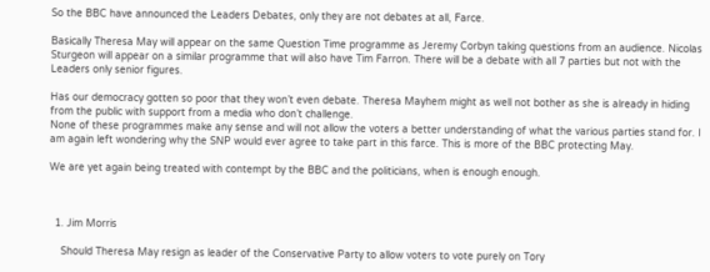So the BBC have announced the Leaders Debates, only they are not debates at all, Farce.

Basically Theresa May will appear on the same Question Time programme as Jeremy Corbyn taking questions from an audience. Nicolas Sturgeon will appear on a similar programme that will also have Tim Farron. There will be a debate with all 7 parties but not with the Leaders only senior figures.

Has our democracy gotten so poor that they won’t even debate. Theresa Mayhem might as well not bother as she is already in hiding from the public with support from a media who don’t challenge.
None of these programmes make any sense and will not allow the voters a better understanding of what the various parties stand for. I am again left wondering why the SNP would ever agree to take part in this farce. This is more of the BBC protecting May.

We are yet again being treated with contempt by the BBC and the politicians, when is enough enough.



  1. Jim Morris

    Should Theresa May resign as leader of the Conservative Party to allow voters to vote purely on Tory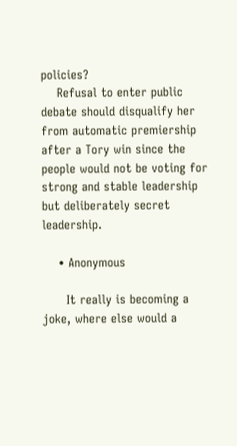policies?
    Refusal to enter public debate should disqualify her from automatic premiership after a Tory win since the people would not be voting for strong and stable leadership but deliberately secret leadership.

    • Anonymous

      It really is becoming a joke, where else would a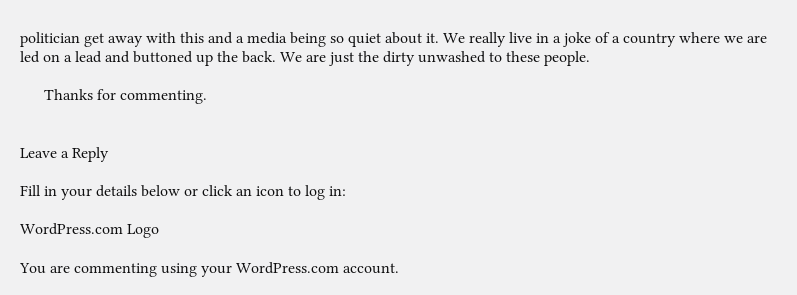politician get away with this and a media being so quiet about it. We really live in a joke of a country where we are led on a lead and buttoned up the back. We are just the dirty unwashed to these people.

      Thanks for commenting.


Leave a Reply

Fill in your details below or click an icon to log in:

WordPress.com Logo

You are commenting using your WordPress.com account.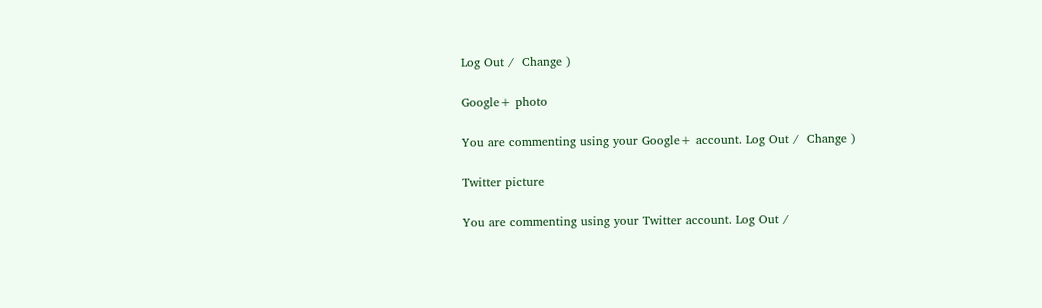Log Out /  Change )

Google+ photo

You are commenting using your Google+ account. Log Out /  Change )

Twitter picture

You are commenting using your Twitter account. Log Out /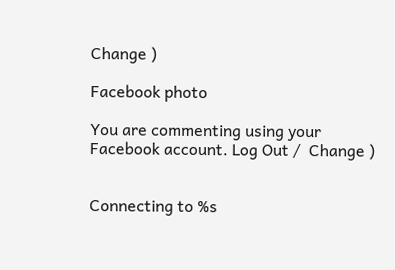Change )

Facebook photo

You are commenting using your Facebook account. Log Out /  Change )


Connecting to %s